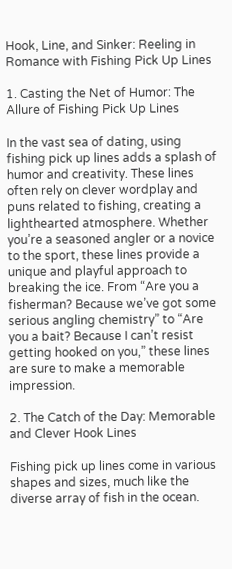Hook, Line, and Sinker: Reeling in Romance with Fishing Pick Up Lines

1. Casting the Net of Humor: The Allure of Fishing Pick Up Lines

In the vast sea of dating, using fishing pick up lines adds a splash of humor and creativity. These lines often rely on clever wordplay and puns related to fishing, creating a lighthearted atmosphere. Whether you’re a seasoned angler or a novice to the sport, these lines provide a unique and playful approach to breaking the ice. From “Are you a fisherman? Because we’ve got some serious angling chemistry” to “Are you a bait? Because I can’t resist getting hooked on you,” these lines are sure to make a memorable impression.

2. The Catch of the Day: Memorable and Clever Hook Lines

Fishing pick up lines come in various shapes and sizes, much like the diverse array of fish in the ocean.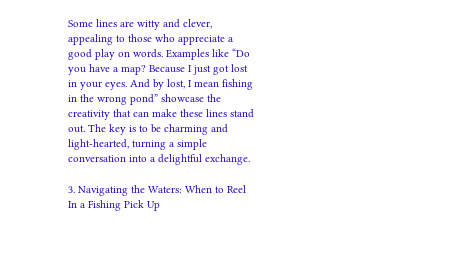Some lines are witty and clever, appealing to those who appreciate a good play on words. Examples like “Do you have a map? Because I just got lost in your eyes. And by lost, I mean fishing in the wrong pond” showcase the creativity that can make these lines stand out. The key is to be charming and light-hearted, turning a simple conversation into a delightful exchange.

3. Navigating the Waters: When to Reel In a Fishing Pick Up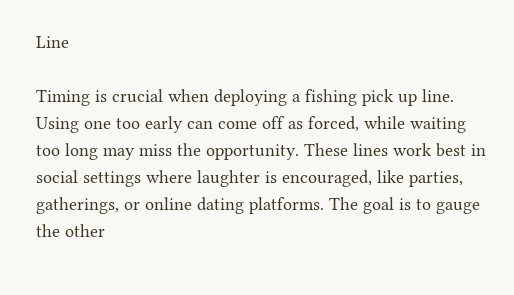Line

Timing is crucial when deploying a fishing pick up line. Using one too early can come off as forced, while waiting too long may miss the opportunity. These lines work best in social settings where laughter is encouraged, like parties, gatherings, or online dating platforms. The goal is to gauge the other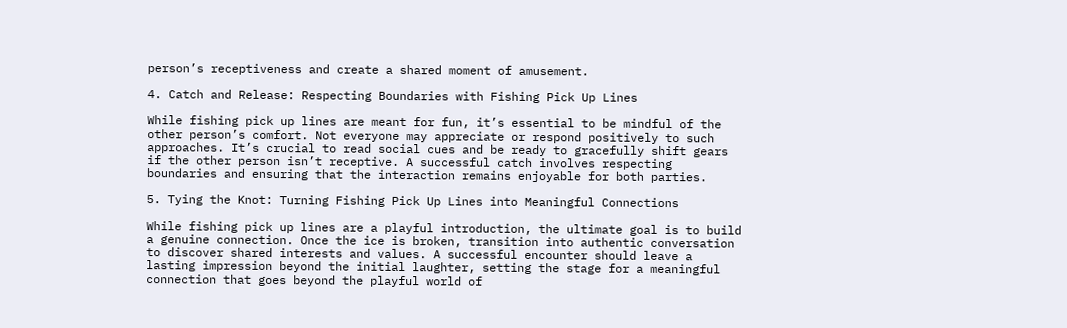person’s receptiveness and create a shared moment of amusement.

4. Catch and Release: Respecting Boundaries with Fishing Pick Up Lines

While fishing pick up lines are meant for fun, it’s essential to be mindful of the other person’s comfort. Not everyone may appreciate or respond positively to such approaches. It’s crucial to read social cues and be ready to gracefully shift gears if the other person isn’t receptive. A successful catch involves respecting boundaries and ensuring that the interaction remains enjoyable for both parties.

5. Tying the Knot: Turning Fishing Pick Up Lines into Meaningful Connections

While fishing pick up lines are a playful introduction, the ultimate goal is to build a genuine connection. Once the ice is broken, transition into authentic conversation to discover shared interests and values. A successful encounter should leave a lasting impression beyond the initial laughter, setting the stage for a meaningful connection that goes beyond the playful world of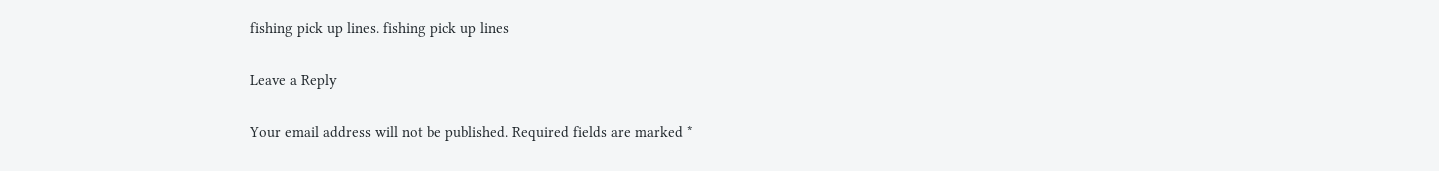fishing pick up lines. fishing pick up lines

Leave a Reply

Your email address will not be published. Required fields are marked *